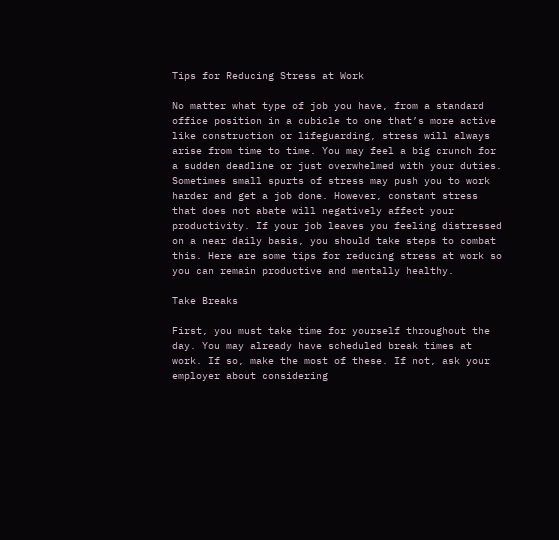Tips for Reducing Stress at Work

No matter what type of job you have, from a standard office position in a cubicle to one that’s more active like construction or lifeguarding, stress will always arise from time to time. You may feel a big crunch for a sudden deadline or just overwhelmed with your duties. Sometimes small spurts of stress may push you to work harder and get a job done. However, constant stress that does not abate will negatively affect your productivity. If your job leaves you feeling distressed on a near daily basis, you should take steps to combat this. Here are some tips for reducing stress at work so you can remain productive and mentally healthy.

Take Breaks

First, you must take time for yourself throughout the day. You may already have scheduled break times at work. If so, make the most of these. If not, ask your employer about considering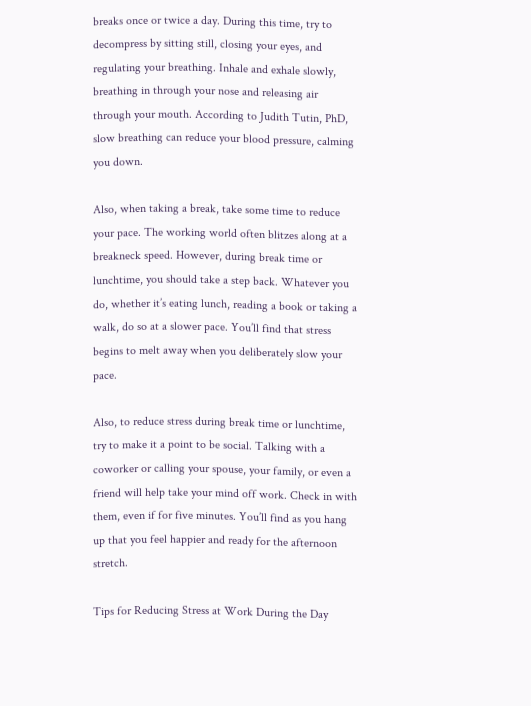breaks once or twice a day. During this time, try to decompress by sitting still, closing your eyes, and regulating your breathing. Inhale and exhale slowly, breathing in through your nose and releasing air through your mouth. According to Judith Tutin, PhD, slow breathing can reduce your blood pressure, calming you down.

Also, when taking a break, take some time to reduce your pace. The working world often blitzes along at a breakneck speed. However, during break time or lunchtime, you should take a step back. Whatever you do, whether it’s eating lunch, reading a book or taking a walk, do so at a slower pace. You’ll find that stress begins to melt away when you deliberately slow your pace.

Also, to reduce stress during break time or lunchtime, try to make it a point to be social. Talking with a coworker or calling your spouse, your family, or even a friend will help take your mind off work. Check in with them, even if for five minutes. You’ll find as you hang up that you feel happier and ready for the afternoon stretch.

Tips for Reducing Stress at Work During the Day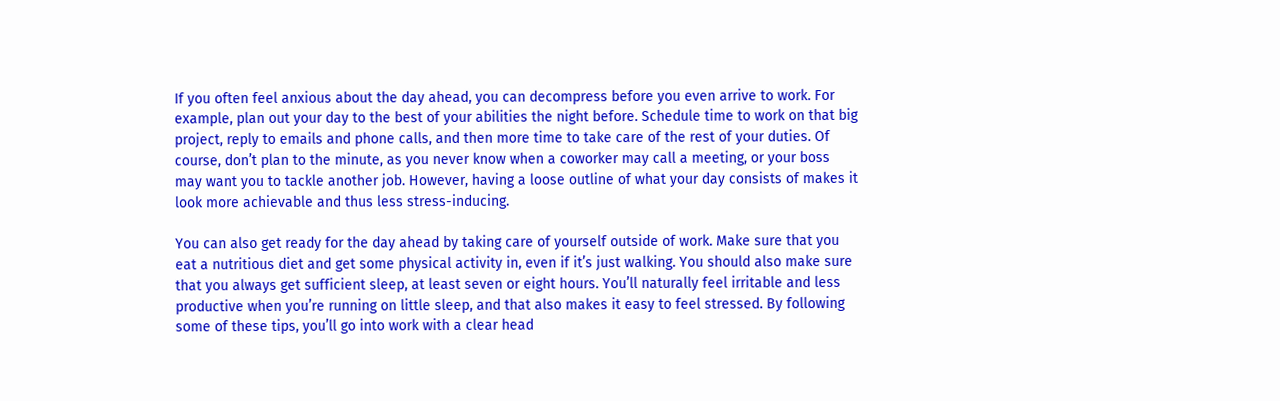If you often feel anxious about the day ahead, you can decompress before you even arrive to work. For example, plan out your day to the best of your abilities the night before. Schedule time to work on that big project, reply to emails and phone calls, and then more time to take care of the rest of your duties. Of course, don’t plan to the minute, as you never know when a coworker may call a meeting, or your boss may want you to tackle another job. However, having a loose outline of what your day consists of makes it look more achievable and thus less stress-inducing.

You can also get ready for the day ahead by taking care of yourself outside of work. Make sure that you eat a nutritious diet and get some physical activity in, even if it’s just walking. You should also make sure that you always get sufficient sleep, at least seven or eight hours. You’ll naturally feel irritable and less productive when you’re running on little sleep, and that also makes it easy to feel stressed. By following some of these tips, you’ll go into work with a clear head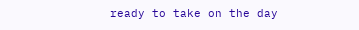ready to take on the day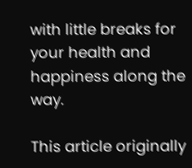with little breaks for your health and happiness along the way.

This article originally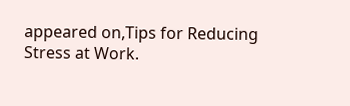appeared on,Tips for Reducing Stress at Work.